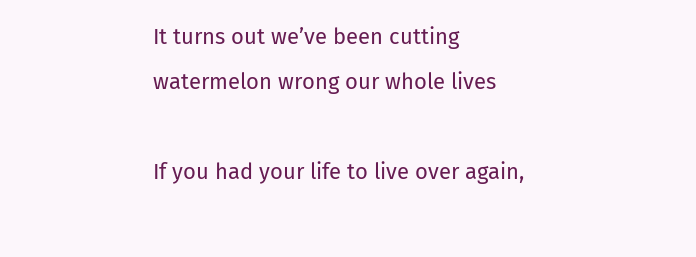It turns out we’ve been cutting watermelon wrong our whole lives

If you had your life to live over again,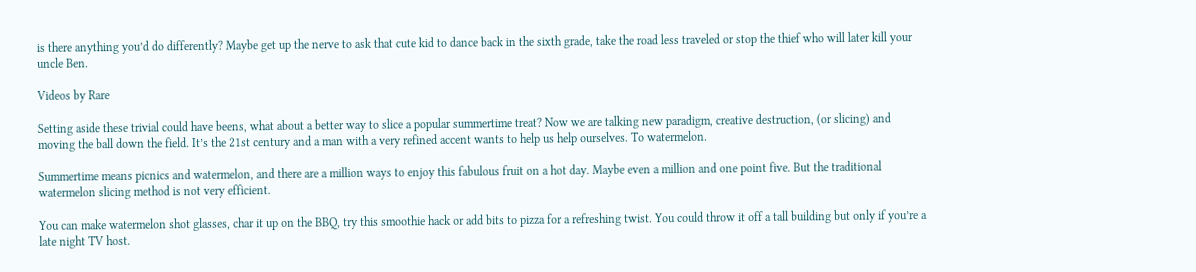is there anything you’d do differently? Maybe get up the nerve to ask that cute kid to dance back in the sixth grade, take the road less traveled or stop the thief who will later kill your uncle Ben.

Videos by Rare

Setting aside these trivial could have beens, what about a better way to slice a popular summertime treat? Now we are talking new paradigm, creative destruction, (or slicing) and moving the ball down the field. It’s the 21st century and a man with a very refined accent wants to help us help ourselves. To watermelon.

Summertime means picnics and watermelon, and there are a million ways to enjoy this fabulous fruit on a hot day. Maybe even a million and one point five. But the traditional watermelon slicing method is not very efficient.

You can make watermelon shot glasses, char it up on the BBQ, try this smoothie hack or add bits to pizza for a refreshing twist. You could throw it off a tall building but only if you’re a late night TV host.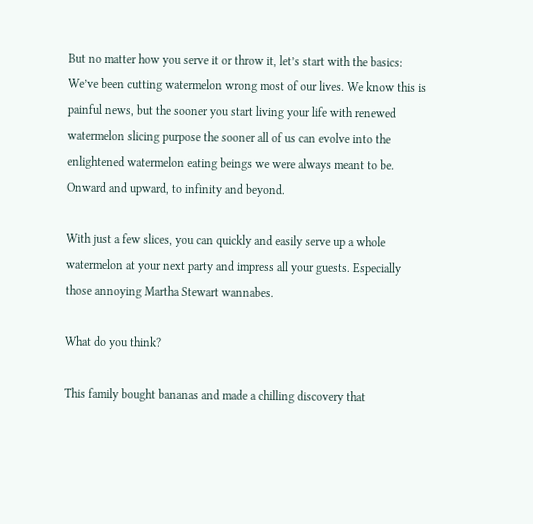But no matter how you serve it or throw it, let’s start with the basics: We’ve been cutting watermelon wrong most of our lives. We know this is painful news, but the sooner you start living your life with renewed watermelon slicing purpose the sooner all of us can evolve into the enlightened watermelon eating beings we were always meant to be. Onward and upward, to infinity and beyond.

With just a few slices, you can quickly and easily serve up a whole watermelon at your next party and impress all your guests. Especially those annoying Martha Stewart wannabes.

What do you think?

This family bought bananas and made a chilling discovery that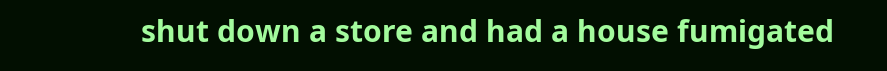shut down a store and had a house fumigated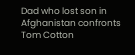Dad who lost son in Afghanistan confronts Tom Cotton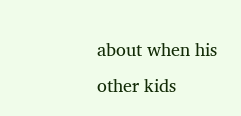about when his other kids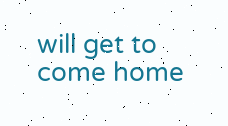will get to come home